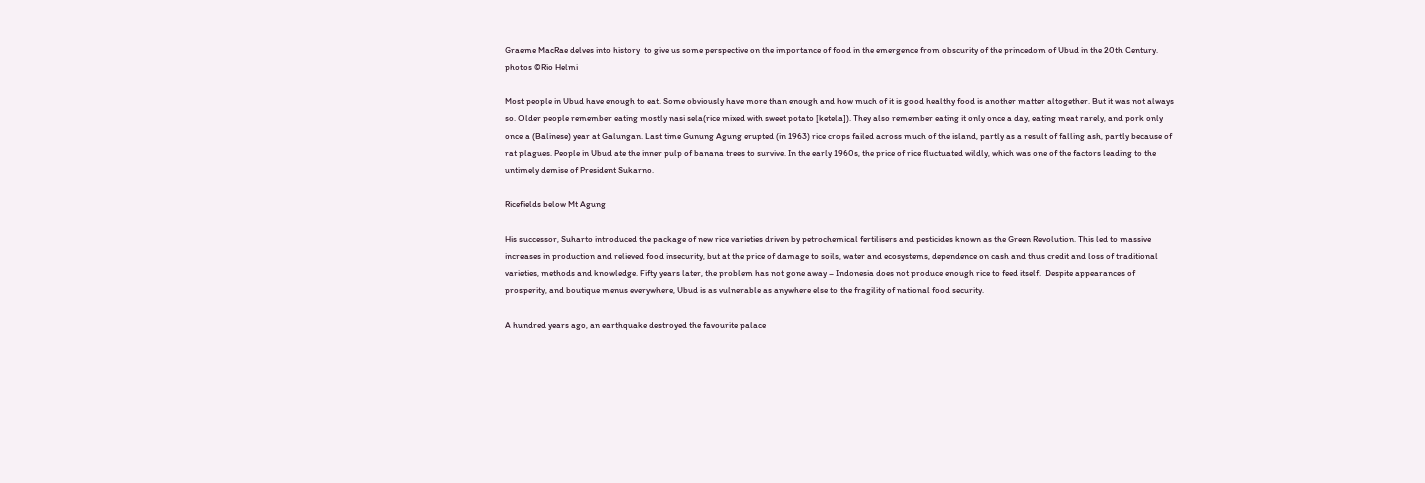Graeme MacRae delves into history  to give us some perspective on the importance of food in the emergence from obscurity of the princedom of Ubud in the 20th Century.      photos ©Rio Helmi

Most people in Ubud have enough to eat. Some obviously have more than enough and how much of it is good healthy food is another matter altogether. But it was not always so. Older people remember eating mostly nasi sela(rice mixed with sweet potato [ketela]). They also remember eating it only once a day, eating meat rarely, and pork only once a (Balinese) year at Galungan. Last time Gunung Agung erupted (in 1963) rice crops failed across much of the island, partly as a result of falling ash, partly because of rat plagues. People in Ubud ate the inner pulp of banana trees to survive. In the early 1960s, the price of rice fluctuated wildly, which was one of the factors leading to the untimely demise of President Sukarno.

Ricefields below Mt Agung

His successor, Suharto introduced the package of new rice varieties driven by petrochemical fertilisers and pesticides known as the Green Revolution. This led to massive increases in production and relieved food insecurity, but at the price of damage to soils, water and ecosystems, dependence on cash and thus credit and loss of traditional varieties, methods and knowledge. Fifty years later, the problem has not gone away – Indonesia does not produce enough rice to feed itself.  Despite appearances of prosperity, and boutique menus everywhere, Ubud is as vulnerable as anywhere else to the fragility of national food security.

A hundred years ago, an earthquake destroyed the favourite palace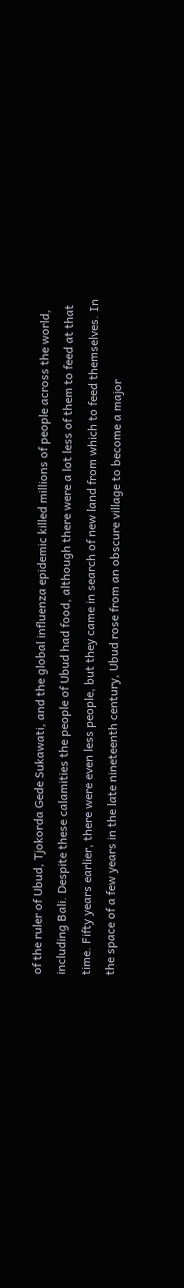of the ruler of Ubud, Tjokorda Gede Sukawati, and the global influenza epidemic killed millions of people across the world, including Bali. Despite these calamities the people of Ubud had food, although there were a lot less of them to feed at that time. Fifty years earlier, there were even less people, but they came in search of new land from which to feed themselves. In the space of a few years in the late nineteenth century, Ubud rose from an obscure village to become a major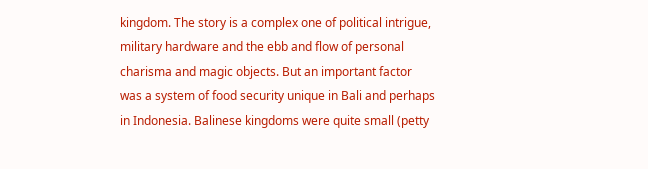kingdom. The story is a complex one of political intrigue, military hardware and the ebb and flow of personal charisma and magic objects. But an important factor was a system of food security unique in Bali and perhaps in Indonesia. Balinese kingdoms were quite small (petty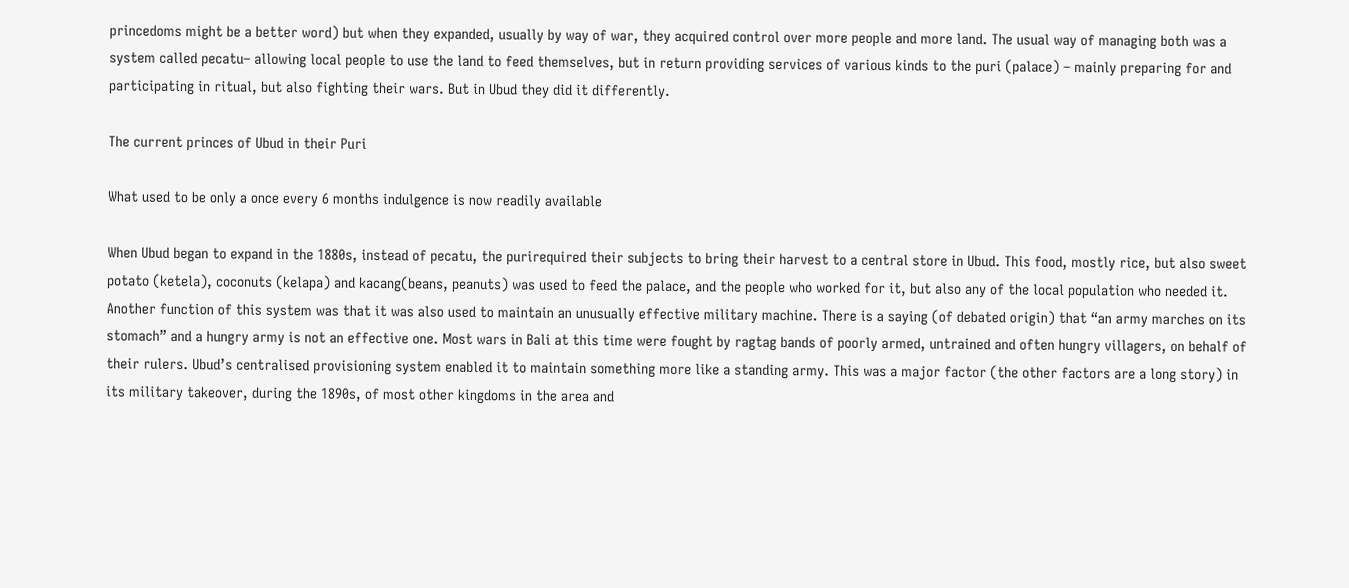princedoms might be a better word) but when they expanded, usually by way of war, they acquired control over more people and more land. The usual way of managing both was a system called pecatu– allowing local people to use the land to feed themselves, but in return providing services of various kinds to the puri (palace) – mainly preparing for and participating in ritual, but also fighting their wars. But in Ubud they did it differently.

The current princes of Ubud in their Puri

What used to be only a once every 6 months indulgence is now readily available

When Ubud began to expand in the 1880s, instead of pecatu, the purirequired their subjects to bring their harvest to a central store in Ubud. This food, mostly rice, but also sweet potato (ketela), coconuts (kelapa) and kacang(beans, peanuts) was used to feed the palace, and the people who worked for it, but also any of the local population who needed it. Another function of this system was that it was also used to maintain an unusually effective military machine. There is a saying (of debated origin) that “an army marches on its stomach” and a hungry army is not an effective one. Most wars in Bali at this time were fought by ragtag bands of poorly armed, untrained and often hungry villagers, on behalf of their rulers. Ubud’s centralised provisioning system enabled it to maintain something more like a standing army. This was a major factor (the other factors are a long story) in its military takeover, during the 1890s, of most other kingdoms in the area and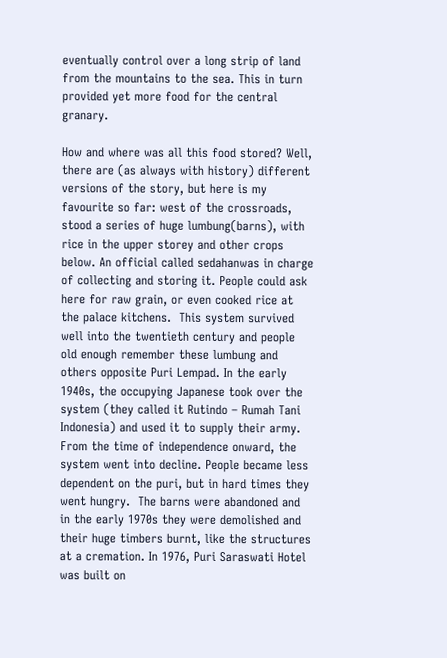eventually control over a long strip of land from the mountains to the sea. This in turn provided yet more food for the central granary.

How and where was all this food stored? Well, there are (as always with history) different versions of the story, but here is my favourite so far: west of the crossroads, stood a series of huge lumbung(barns), with rice in the upper storey and other crops below. An official called sedahanwas in charge of collecting and storing it. People could ask here for raw grain, or even cooked rice at the palace kitchens.  This system survived well into the twentieth century and people old enough remember these lumbung and others opposite Puri Lempad. In the early 1940s, the occupying Japanese took over the system (they called it Rutindo – Rumah Tani Indonesia) and used it to supply their army.  From the time of independence onward, the system went into decline. People became less dependent on the puri, but in hard times they went hungry.  The barns were abandoned and in the early 1970s they were demolished and their huge timbers burnt, like the structures at a cremation. In 1976, Puri Saraswati Hotel was built on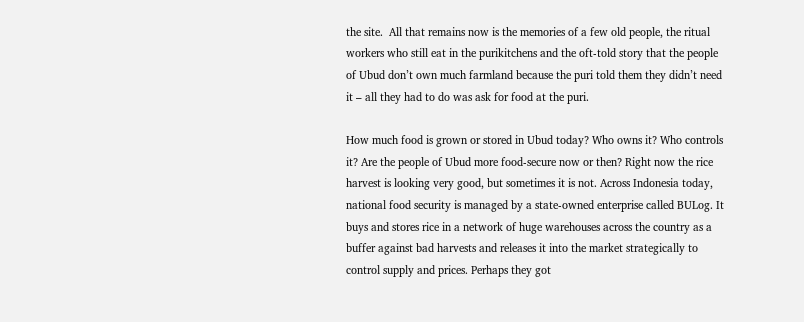the site.  All that remains now is the memories of a few old people, the ritual workers who still eat in the purikitchens and the oft-told story that the people of Ubud don’t own much farmland because the puri told them they didn’t need it – all they had to do was ask for food at the puri.

How much food is grown or stored in Ubud today? Who owns it? Who controls it? Are the people of Ubud more food-secure now or then? Right now the rice harvest is looking very good, but sometimes it is not. Across Indonesia today, national food security is managed by a state-owned enterprise called BULog. It buys and stores rice in a network of huge warehouses across the country as a buffer against bad harvests and releases it into the market strategically to control supply and prices. Perhaps they got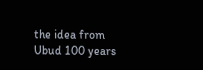the idea from Ubud 100 years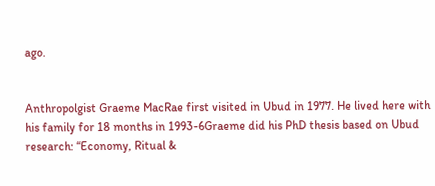ago.


Anthropolgist Graeme MacRae first visited in Ubud in 1977. He lived here with his family for 18 months in 1993-6Graeme did his PhD thesis based on Ubud research: “Economy, Ritual &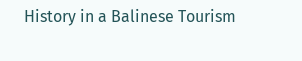History in a Balinese Tourism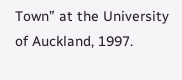Town” at the University of Auckland, 1997.